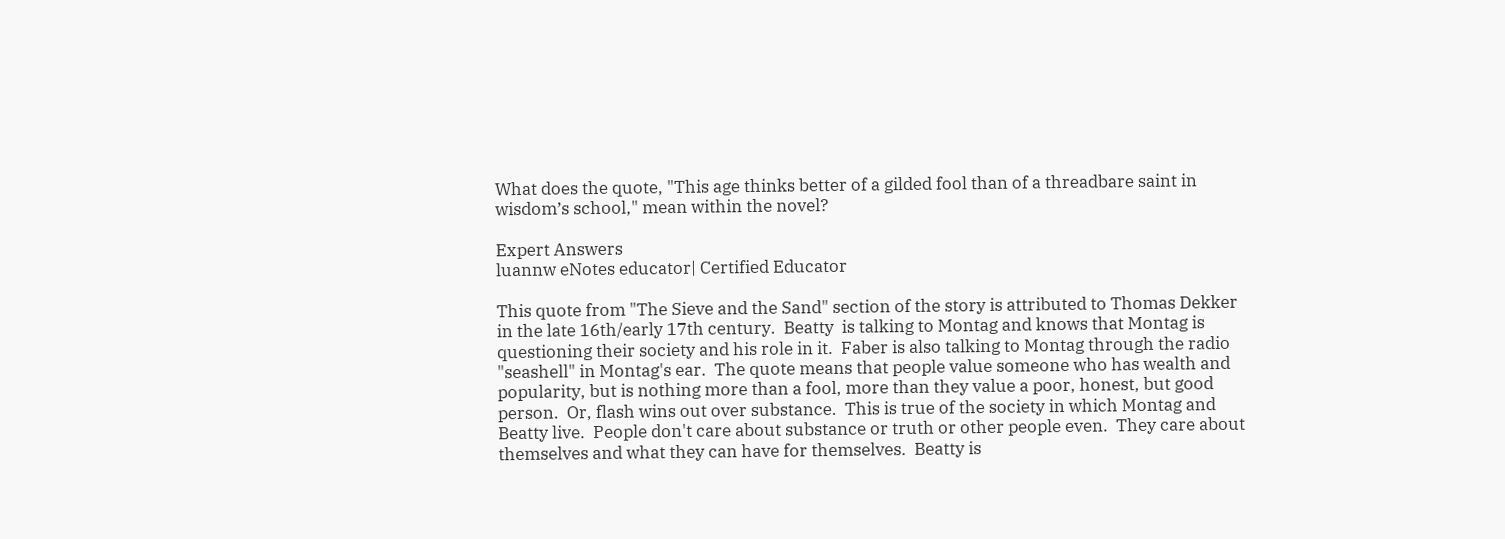What does the quote, "This age thinks better of a gilded fool than of a threadbare saint in wisdom’s school," mean within the novel?

Expert Answers
luannw eNotes educator| Certified Educator

This quote from "The Sieve and the Sand" section of the story is attributed to Thomas Dekker in the late 16th/early 17th century.  Beatty  is talking to Montag and knows that Montag is questioning their society and his role in it.  Faber is also talking to Montag through the radio "seashell" in Montag's ear.  The quote means that people value someone who has wealth and popularity, but is nothing more than a fool, more than they value a poor, honest, but good person.  Or, flash wins out over substance.  This is true of the society in which Montag and Beatty live.  People don't care about substance or truth or other people even.  They care about themselves and what they can have for themselves.  Beatty is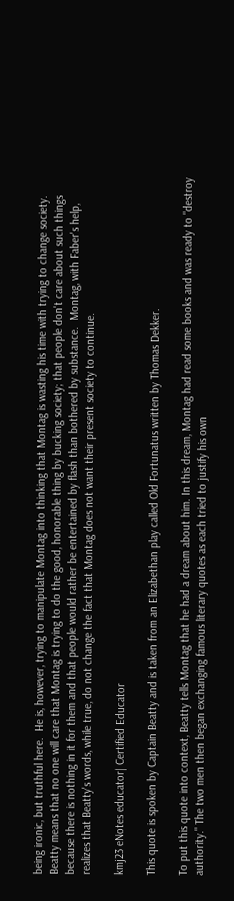being ironic, but truthful here.  He is, however, trying to manipulate Montag into thinking that Montag is wasting his time with trying to change society.  Beatty means that no one will care that Montag is trying to do the good, honorable thing by bucking society; that people don't care about such things because there is nothing in it for them and that people would rather be entertained by flash than bothered by substance.  Montag, with Faber's help, realizes that Beatty's words, while true, do not change the fact that Montag does not want their present society to continue.

kmj23 eNotes educator| Certified Educator

This quote is spoken by Captain Beatty and is taken from an Elizabethan play called Old Fortunatus written by Thomas Dekker.

To put this quote into context, Beatty tells Montag that he had a dream about him. In this dream, Montag had read some books and was ready to "destroy authority." The two men then began exchanging famous literary quotes as each tried to justify his own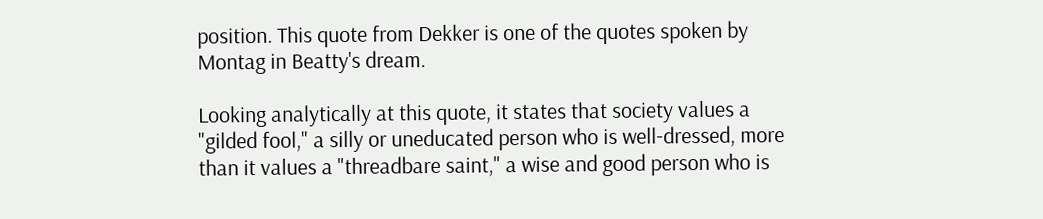position. This quote from Dekker is one of the quotes spoken by Montag in Beatty's dream.

Looking analytically at this quote, it states that society values a "gilded fool," a silly or uneducated person who is well-dressed, more than it values a "threadbare saint," a wise and good person who is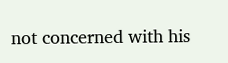not concerned with his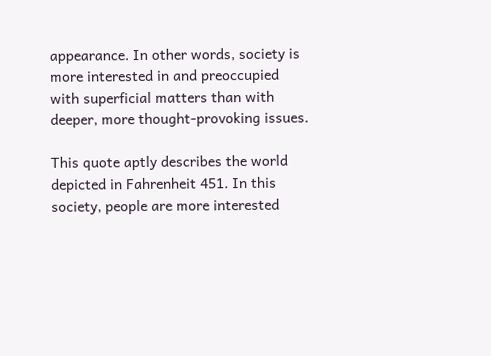appearance. In other words, society is more interested in and preoccupied with superficial matters than with deeper, more thought-provoking issues.

This quote aptly describes the world depicted in Fahrenheit 451. In this society, people are more interested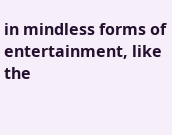in mindless forms of entertainment, like the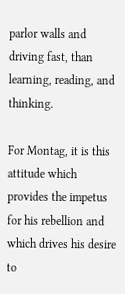parlor walls and driving fast, than learning, reading, and thinking.

For Montag, it is this attitude which provides the impetus for his rebellion and which drives his desire to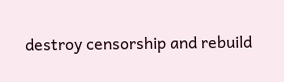destroy censorship and rebuild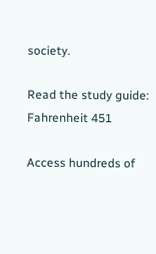society.

Read the study guide:
Fahrenheit 451

Access hundreds of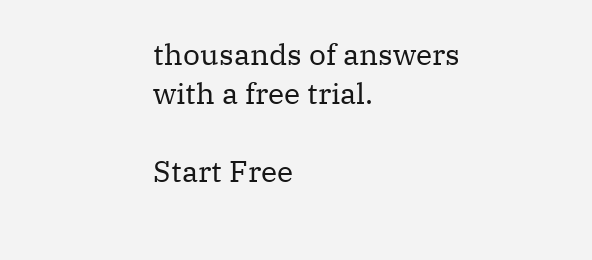thousands of answers with a free trial.

Start Free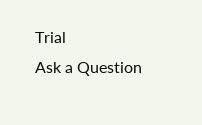Trial
Ask a Question